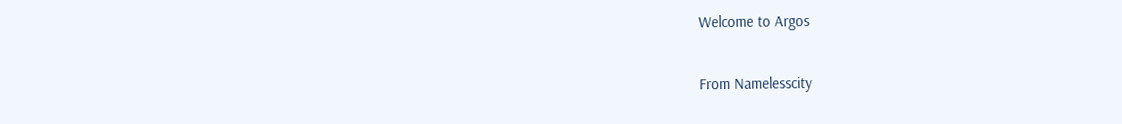Welcome to Argos

From Namelesscity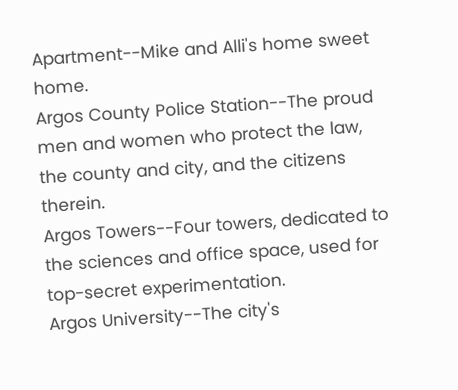Apartment--Mike and Alli's home sweet home.
Argos County Police Station--The proud men and women who protect the law, the county and city, and the citizens therein.
Argos Towers--Four towers, dedicated to the sciences and office space, used for top-secret experimentation.
Argos University--The city's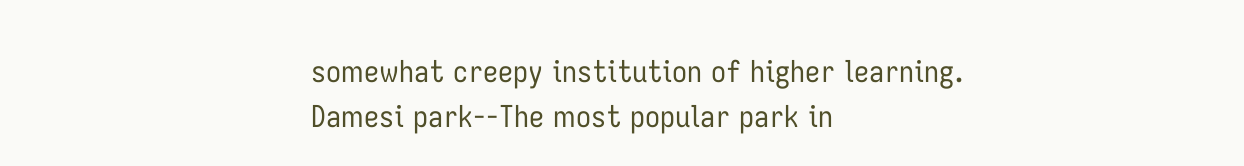somewhat creepy institution of higher learning.
Damesi park--The most popular park in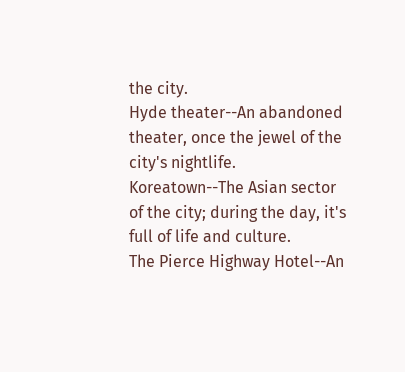the city.
Hyde theater--An abandoned theater, once the jewel of the city's nightlife.
Koreatown--The Asian sector of the city; during the day, it's full of life and culture.
The Pierce Highway Hotel--An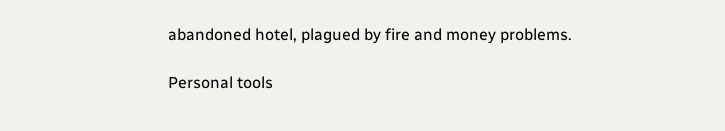abandoned hotel, plagued by fire and money problems.

Personal tools